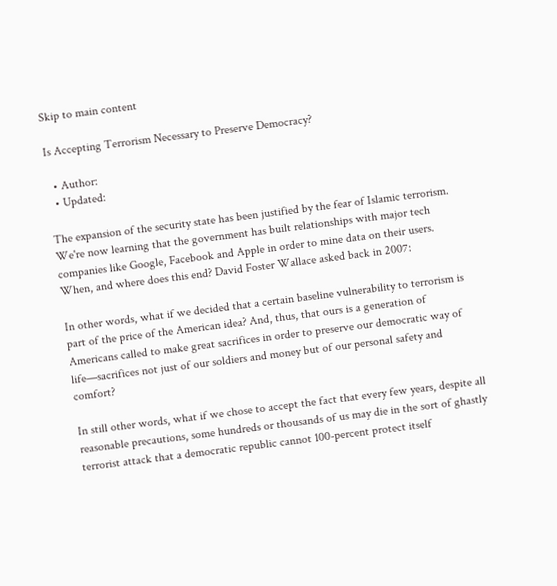Skip to main content

Is Accepting Terrorism Necessary to Preserve Democracy?

  • Author:
  • Updated:

The expansion of the security state has been justified by the fear of Islamic terrorism. We're now learning that the government has built relationships with major tech companies like Google, Facebook and Apple in order to mine data on their users. When, and where does this end? David Foster Wallace asked back in 2007:

In other words, what if we decided that a certain baseline vulnerability to terrorism is part of the price of the American idea? And, thus, that ours is a generation of Americans called to make great sacrifices in order to preserve our democratic way of life—sacrifices not just of our soldiers and money but of our personal safety and comfort?

In still other words, what if we chose to accept the fact that every few years, despite all reasonable precautions, some hundreds or thousands of us may die in the sort of ghastly terrorist attack that a democratic republic cannot 100-percent protect itself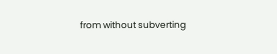from without subverting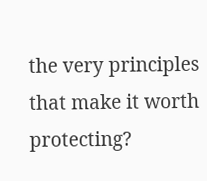the very principles that make it worth protecting?